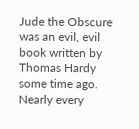Jude the Obscure was an evil, evil book written by Thomas Hardy some time ago. Nearly every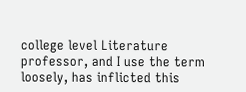college level Literature professor, and I use the term loosely, has inflicted this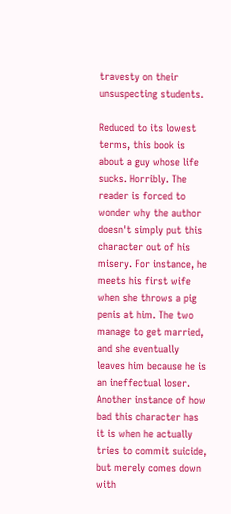travesty on their unsuspecting students.

Reduced to its lowest terms, this book is about a guy whose life sucks. Horribly. The reader is forced to wonder why the author doesn't simply put this character out of his misery. For instance, he meets his first wife when she throws a pig penis at him. The two manage to get married, and she eventually leaves him because he is an ineffectual loser. Another instance of how bad this character has it is when he actually tries to commit suicide, but merely comes down with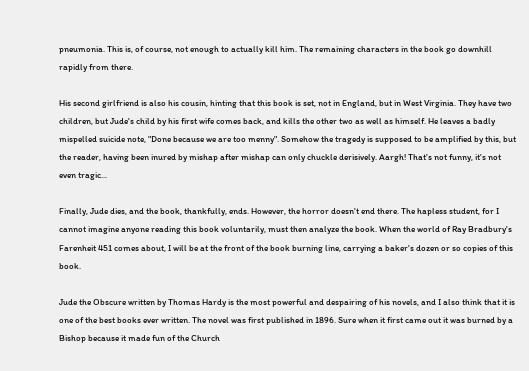pneumonia. This is, of course, not enough to actually kill him. The remaining characters in the book go downhill rapidly from there.

His second girlfriend is also his cousin, hinting that this book is set, not in England, but in West Virginia. They have two children, but Jude's child by his first wife comes back, and kills the other two as well as himself. He leaves a badly mispelled suicide note, "Done because we are too menny". Somehow the tragedy is supposed to be amplified by this, but the reader, having been inured by mishap after mishap can only chuckle derisively. Aargh! That's not funny, it's not even tragic...

Finally, Jude dies, and the book, thankfully, ends. However, the horror doesn't end there. The hapless student, for I cannot imagine anyone reading this book voluntarily, must then analyze the book. When the world of Ray Bradbury's Farenheit 451 comes about, I will be at the front of the book burning line, carrying a baker's dozen or so copies of this book.

Jude the Obscure written by Thomas Hardy is the most powerful and despairing of his novels, and I also think that it is one of the best books ever written. The novel was first published in 1896. Sure when it first came out it was burned by a Bishop because it made fun of the Church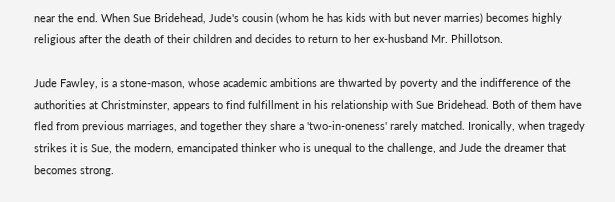near the end. When Sue Bridehead, Jude's cousin (whom he has kids with but never marries) becomes highly religious after the death of their children and decides to return to her ex-husband Mr. Phillotson.

Jude Fawley, is a stone-mason, whose academic ambitions are thwarted by poverty and the indifference of the authorities at Christminster, appears to find fulfillment in his relationship with Sue Bridehead. Both of them have fled from previous marriages, and together they share a 'two-in-oneness' rarely matched. Ironically, when tragedy strikes it is Sue, the modern, emancipated thinker who is unequal to the challenge, and Jude the dreamer that becomes strong.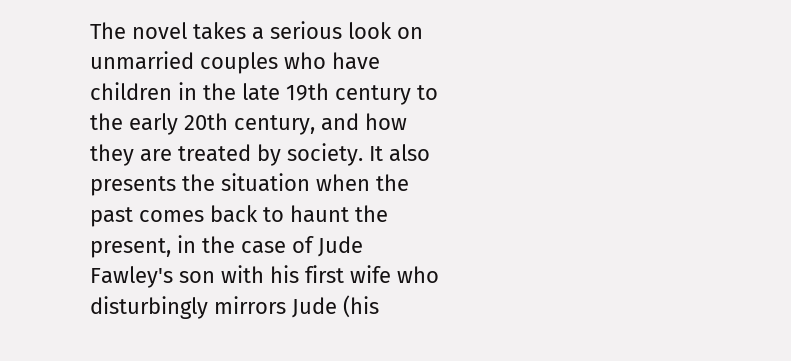The novel takes a serious look on unmarried couples who have children in the late 19th century to the early 20th century, and how they are treated by society. It also presents the situation when the past comes back to haunt the present, in the case of Jude Fawley's son with his first wife who disturbingly mirrors Jude (his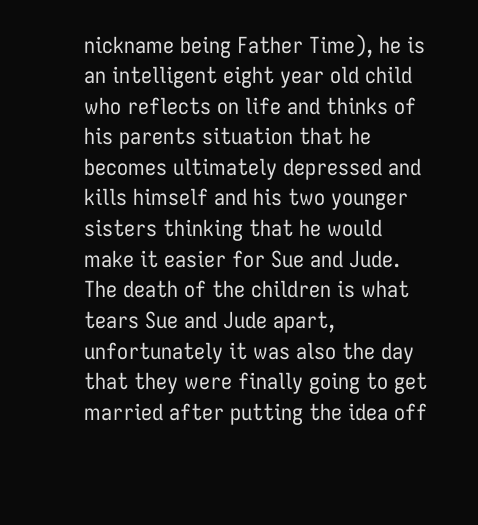nickname being Father Time), he is an intelligent eight year old child who reflects on life and thinks of his parents situation that he becomes ultimately depressed and kills himself and his two younger sisters thinking that he would make it easier for Sue and Jude. The death of the children is what tears Sue and Jude apart, unfortunately it was also the day that they were finally going to get married after putting the idea off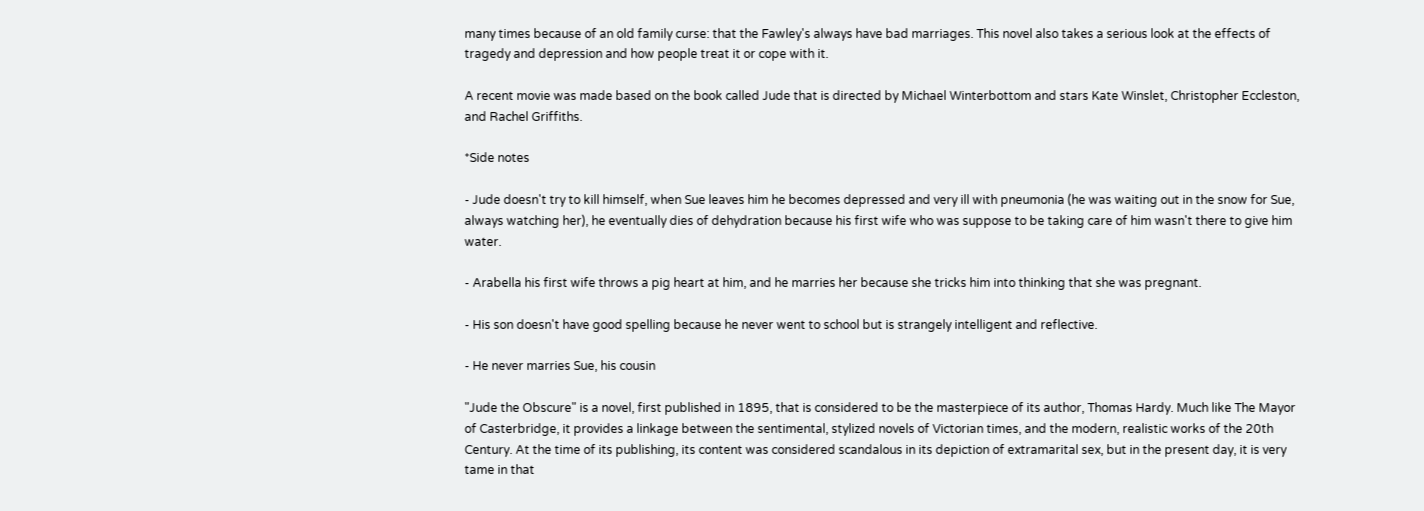many times because of an old family curse: that the Fawley's always have bad marriages. This novel also takes a serious look at the effects of tragedy and depression and how people treat it or cope with it.

A recent movie was made based on the book called Jude that is directed by Michael Winterbottom and stars Kate Winslet, Christopher Eccleston, and Rachel Griffiths.

*Side notes

- Jude doesn't try to kill himself, when Sue leaves him he becomes depressed and very ill with pneumonia (he was waiting out in the snow for Sue, always watching her), he eventually dies of dehydration because his first wife who was suppose to be taking care of him wasn't there to give him water.

- Arabella his first wife throws a pig heart at him, and he marries her because she tricks him into thinking that she was pregnant.

- His son doesn't have good spelling because he never went to school but is strangely intelligent and reflective.

- He never marries Sue, his cousin

"Jude the Obscure" is a novel, first published in 1895, that is considered to be the masterpiece of its author, Thomas Hardy. Much like The Mayor of Casterbridge, it provides a linkage between the sentimental, stylized novels of Victorian times, and the modern, realistic works of the 20th Century. At the time of its publishing, its content was considered scandalous in its depiction of extramarital sex, but in the present day, it is very tame in that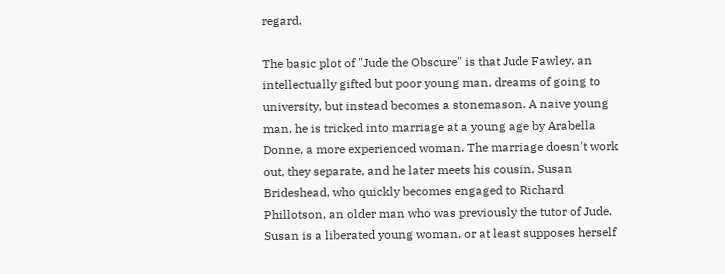regard.

The basic plot of "Jude the Obscure" is that Jude Fawley, an intellectually gifted but poor young man, dreams of going to university, but instead becomes a stonemason. A naive young man, he is tricked into marriage at a young age by Arabella Donne, a more experienced woman. The marriage doesn't work out, they separate, and he later meets his cousin, Susan Brideshead, who quickly becomes engaged to Richard Phillotson, an older man who was previously the tutor of Jude. Susan is a liberated young woman, or at least supposes herself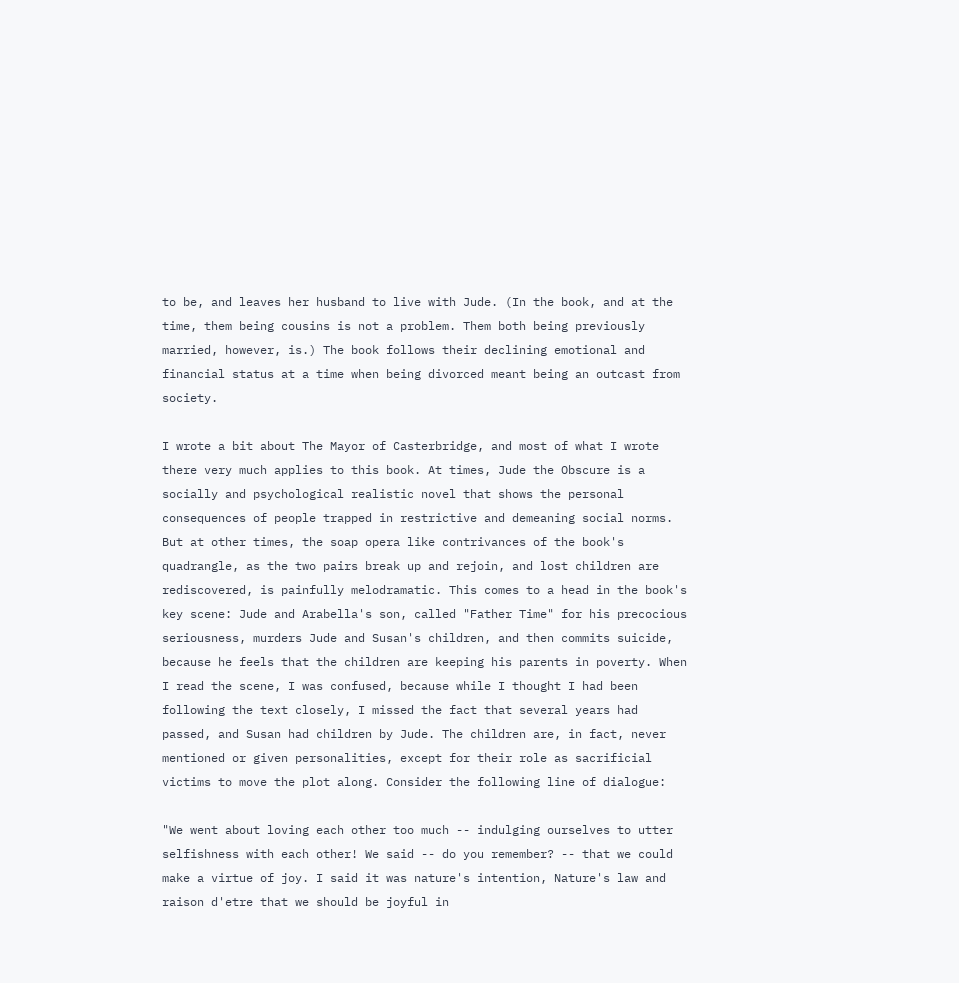to be, and leaves her husband to live with Jude. (In the book, and at the time, them being cousins is not a problem. Them both being previously married, however, is.) The book follows their declining emotional and financial status at a time when being divorced meant being an outcast from society.

I wrote a bit about The Mayor of Casterbridge, and most of what I wrote there very much applies to this book. At times, Jude the Obscure is a socially and psychological realistic novel that shows the personal consequences of people trapped in restrictive and demeaning social norms. But at other times, the soap opera like contrivances of the book's quadrangle, as the two pairs break up and rejoin, and lost children are rediscovered, is painfully melodramatic. This comes to a head in the book's key scene: Jude and Arabella's son, called "Father Time" for his precocious seriousness, murders Jude and Susan's children, and then commits suicide, because he feels that the children are keeping his parents in poverty. When I read the scene, I was confused, because while I thought I had been following the text closely, I missed the fact that several years had passed, and Susan had children by Jude. The children are, in fact, never mentioned or given personalities, except for their role as sacrificial victims to move the plot along. Consider the following line of dialogue:

"We went about loving each other too much -- indulging ourselves to utter selfishness with each other! We said -- do you remember? -- that we could make a virtue of joy. I said it was nature's intention, Nature's law and raison d'etre that we should be joyful in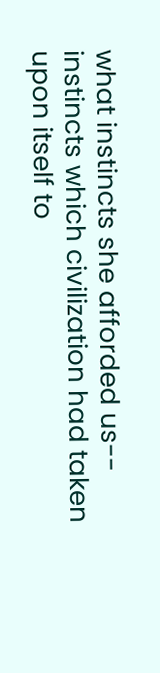what instincts she afforded us-- instincts which civilization had taken upon itself to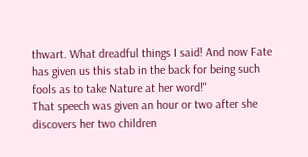thwart. What dreadful things I said! And now Fate has given us this stab in the back for being such fools as to take Nature at her word!"
That speech was given an hour or two after she discovers her two children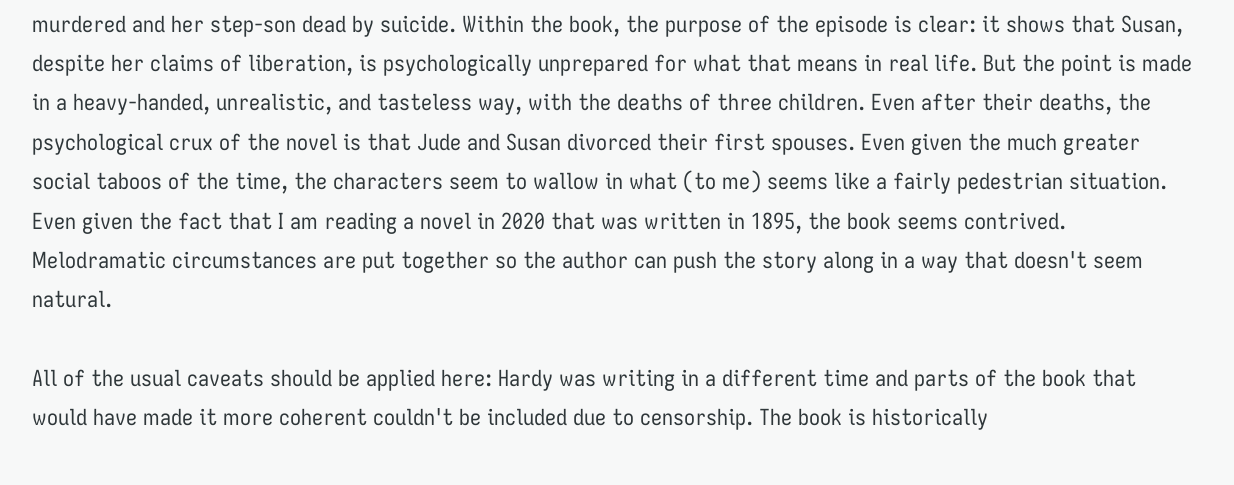murdered and her step-son dead by suicide. Within the book, the purpose of the episode is clear: it shows that Susan, despite her claims of liberation, is psychologically unprepared for what that means in real life. But the point is made in a heavy-handed, unrealistic, and tasteless way, with the deaths of three children. Even after their deaths, the psychological crux of the novel is that Jude and Susan divorced their first spouses. Even given the much greater social taboos of the time, the characters seem to wallow in what (to me) seems like a fairly pedestrian situation. Even given the fact that I am reading a novel in 2020 that was written in 1895, the book seems contrived. Melodramatic circumstances are put together so the author can push the story along in a way that doesn't seem natural.

All of the usual caveats should be applied here: Hardy was writing in a different time and parts of the book that would have made it more coherent couldn't be included due to censorship. The book is historically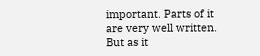important. Parts of it are very well written. But as it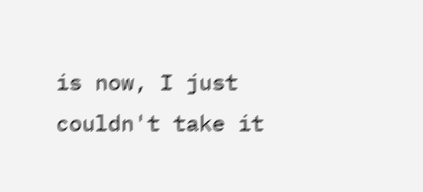is now, I just couldn't take it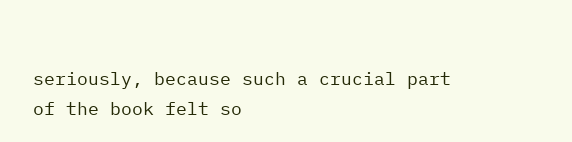seriously, because such a crucial part of the book felt so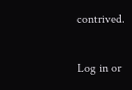contrived.

Log in or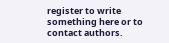register to write something here or to contact authors.